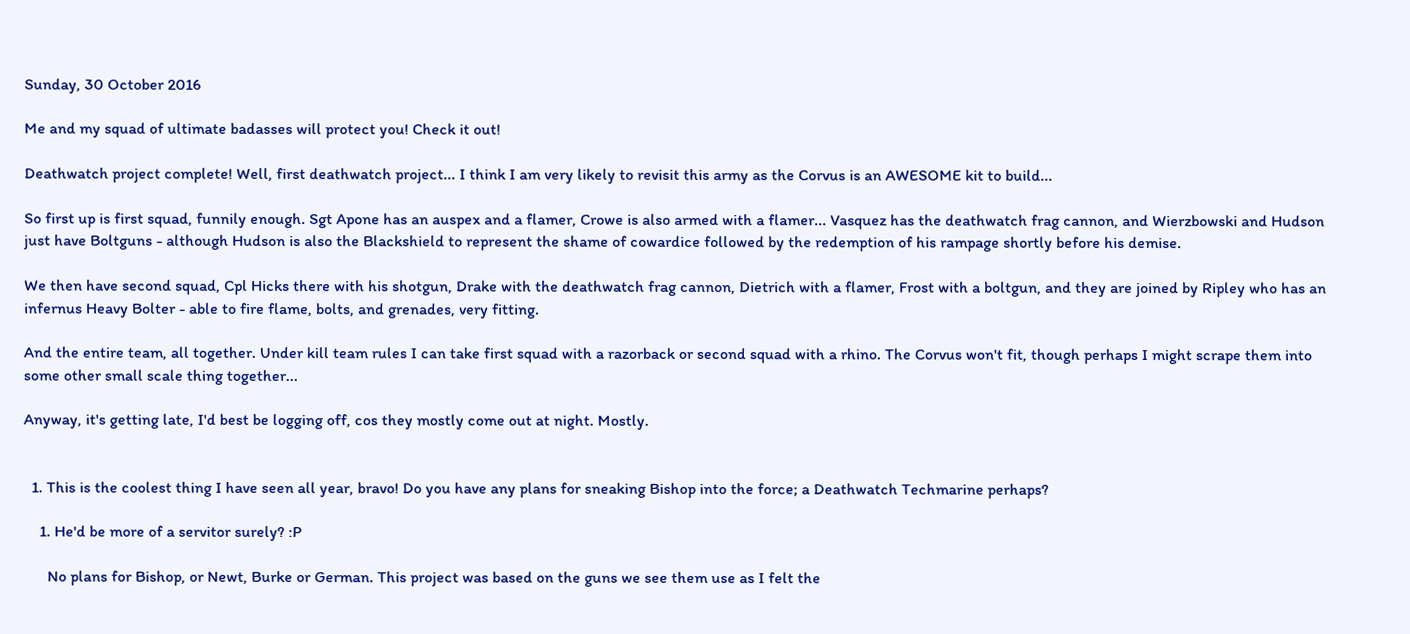Sunday, 30 October 2016

Me and my squad of ultimate badasses will protect you! Check it out!

Deathwatch project complete! Well, first deathwatch project... I think I am very likely to revisit this army as the Corvus is an AWESOME kit to build...

So first up is first squad, funnily enough. Sgt Apone has an auspex and a flamer, Crowe is also armed with a flamer... Vasquez has the deathwatch frag cannon, and Wierzbowski and Hudson just have Boltguns - although Hudson is also the Blackshield to represent the shame of cowardice followed by the redemption of his rampage shortly before his demise.

We then have second squad, Cpl Hicks there with his shotgun, Drake with the deathwatch frag cannon, Dietrich with a flamer, Frost with a boltgun, and they are joined by Ripley who has an infernus Heavy Bolter - able to fire flame, bolts, and grenades, very fitting.

And the entire team, all together. Under kill team rules I can take first squad with a razorback or second squad with a rhino. The Corvus won't fit, though perhaps I might scrape them into some other small scale thing together...

Anyway, it's getting late, I'd best be logging off, cos they mostly come out at night. Mostly.


  1. This is the coolest thing I have seen all year, bravo! Do you have any plans for sneaking Bishop into the force; a Deathwatch Techmarine perhaps?

    1. He'd be more of a servitor surely? :P

      No plans for Bishop, or Newt, Burke or German. This project was based on the guns we see them use as I felt the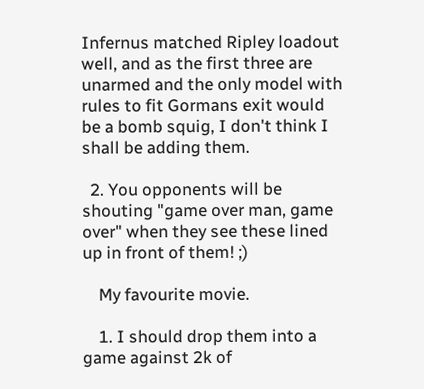Infernus matched Ripley loadout well, and as the first three are unarmed and the only model with rules to fit Gormans exit would be a bomb squig, I don't think I shall be adding them.

  2. You opponents will be shouting "game over man, game over" when they see these lined up in front of them! ;)

    My favourite movie.

    1. I should drop them into a game against 2k of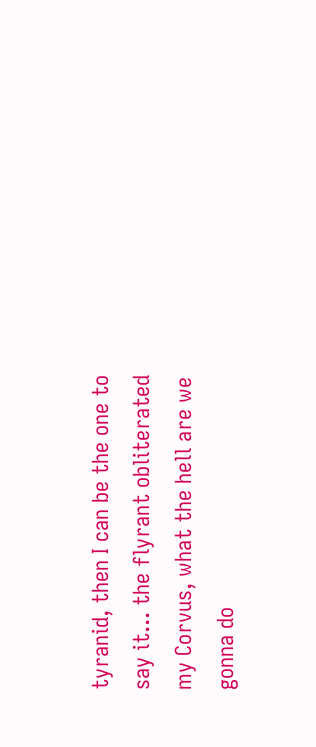tyranid, then I can be the one to say it... the flyrant obliterated my Corvus, what the hell are we gonna do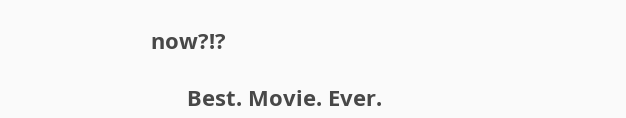now?!?

      Best. Movie. Ever.